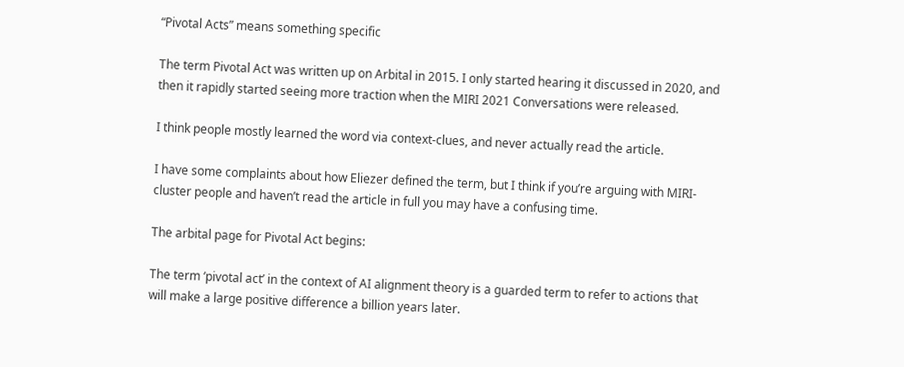“Pivotal Acts” means something specific

The term Pivotal Act was written up on Arbital in 2015. I only started hearing it discussed in 2020, and then it rapidly started seeing more traction when the MIRI 2021 Conversations were released.

I think people mostly learned the word via context-clues, and never actually read the article.

I have some complaints about how Eliezer defined the term, but I think if you’re arguing with MIRI-cluster people and haven’t read the article in full you may have a confusing time.

The arbital page for Pivotal Act begins:

The term ‘pivotal act’ in the context of AI alignment theory is a guarded term to refer to actions that will make a large positive difference a billion years later.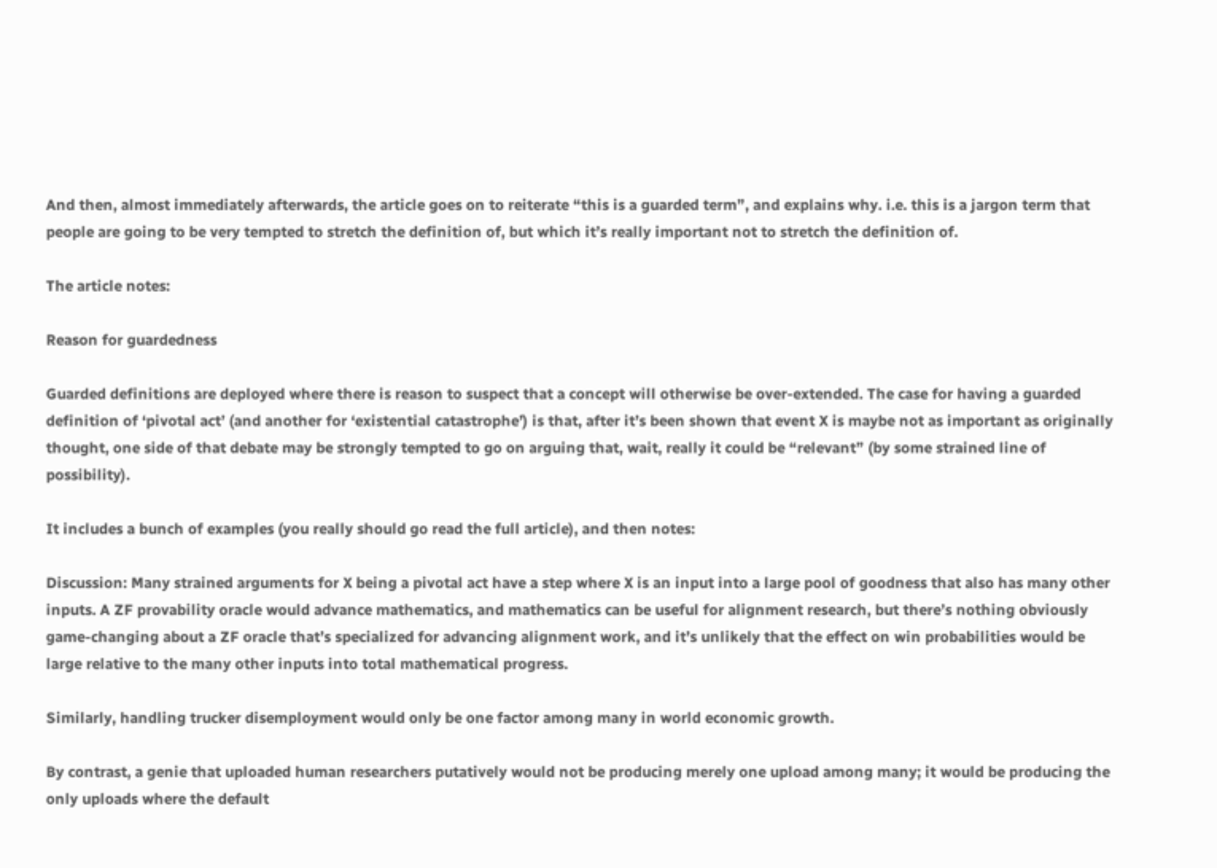And then, almost immediately afterwards, the article goes on to reiterate “this is a guarded term”, and explains why. i.e. this is a jargon term that people are going to be very tempted to stretch the definition of, but which it’s really important not to stretch the definition of.

The article notes:

Reason for guardedness

Guarded definitions are deployed where there is reason to suspect that a concept will otherwise be over-extended. The case for having a guarded definition of ‘pivotal act’ (and another for ‘existential catastrophe’) is that, after it’s been shown that event X is maybe not as important as originally thought, one side of that debate may be strongly tempted to go on arguing that, wait, really it could be “relevant” (by some strained line of possibility).

It includes a bunch of examples (you really should go read the full article), and then notes:

Discussion: Many strained arguments for X being a pivotal act have a step where X is an input into a large pool of goodness that also has many other inputs. A ZF provability oracle would advance mathematics, and mathematics can be useful for alignment research, but there’s nothing obviously game-changing about a ZF oracle that’s specialized for advancing alignment work, and it’s unlikely that the effect on win probabilities would be large relative to the many other inputs into total mathematical progress.

Similarly, handling trucker disemployment would only be one factor among many in world economic growth.

By contrast, a genie that uploaded human researchers putatively would not be producing merely one upload among many; it would be producing the only uploads where the default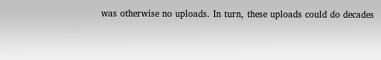was otherwise no uploads. In turn, these uploads could do decades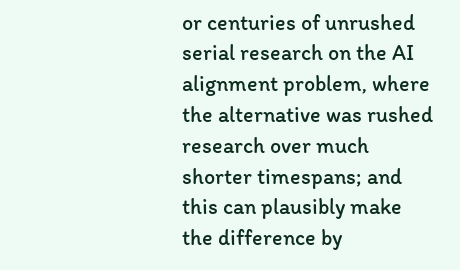or centuries of unrushed serial research on the AI alignment problem, where the alternative was rushed research over much shorter timespans; and this can plausibly make the difference by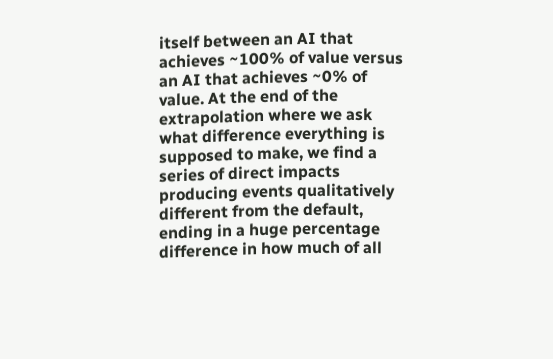itself between an AI that achieves ~100% of value versus an AI that achieves ~0% of value. At the end of the extrapolation where we ask what difference everything is supposed to make, we find a series of direct impacts producing events qualitatively different from the default, ending in a huge percentage difference in how much of all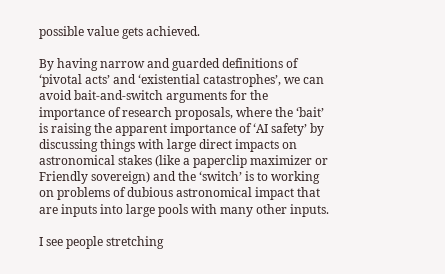possible value gets achieved.

By having narrow and guarded definitions of ‘pivotal acts’ and ‘existential catastrophes’, we can avoid bait-and-switch arguments for the importance of research proposals, where the ‘bait’ is raising the apparent importance of ‘AI safety’ by discussing things with large direct impacts on astronomical stakes (like a paperclip maximizer or Friendly sovereign) and the ‘switch’ is to working on problems of dubious astronomical impact that are inputs into large pools with many other inputs.

I see people stretching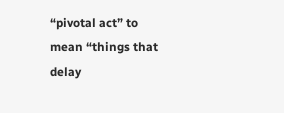“pivotal act” to mean “things that delay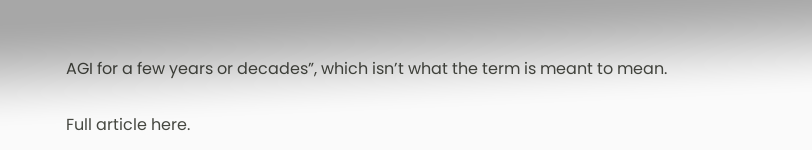AGI for a few years or decades”, which isn’t what the term is meant to mean.

Full article here.